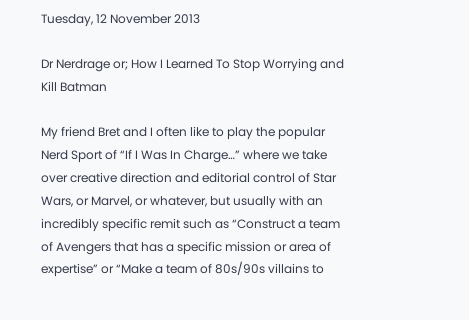Tuesday, 12 November 2013

Dr Nerdrage or; How I Learned To Stop Worrying and Kill Batman

My friend Bret and I often like to play the popular Nerd Sport of “If I Was In Charge…” where we take over creative direction and editorial control of Star Wars, or Marvel, or whatever, but usually with an incredibly specific remit such as “Construct a team of Avengers that has a specific mission or area of expertise” or “Make a team of 80s/90s villains to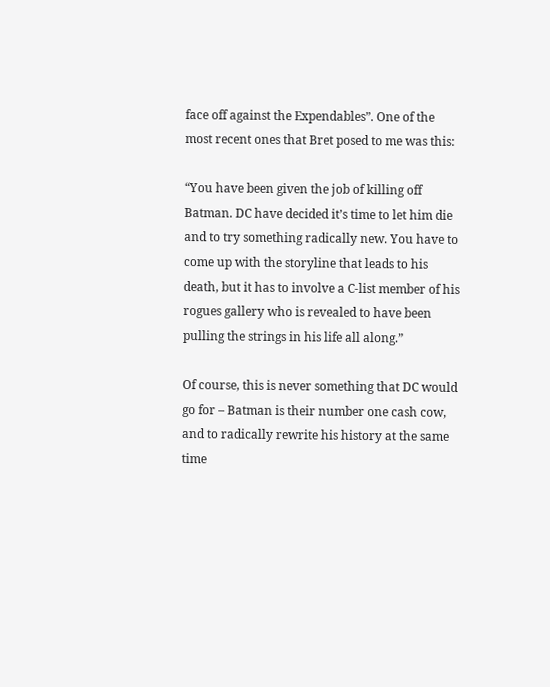face off against the Expendables”. One of the most recent ones that Bret posed to me was this:

“You have been given the job of killing off Batman. DC have decided it’s time to let him die and to try something radically new. You have to come up with the storyline that leads to his death, but it has to involve a C-list member of his rogues gallery who is revealed to have been pulling the strings in his life all along.”

Of course, this is never something that DC would go for – Batman is their number one cash cow, and to radically rewrite his history at the same time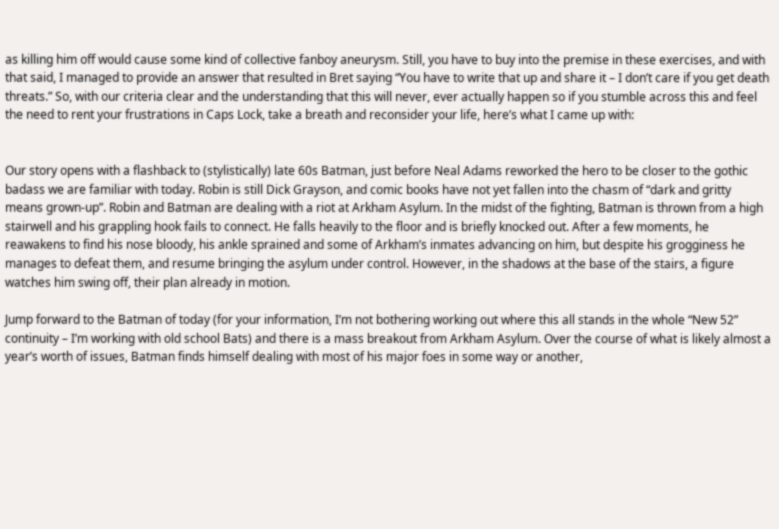as killing him off would cause some kind of collective fanboy aneurysm. Still, you have to buy into the premise in these exercises, and with that said, I managed to provide an answer that resulted in Bret saying “You have to write that up and share it – I don’t care if you get death threats.” So, with our criteria clear and the understanding that this will never, ever actually happen so if you stumble across this and feel the need to rent your frustrations in Caps Lock, take a breath and reconsider your life, here’s what I came up with:


Our story opens with a flashback to (stylistically) late 60s Batman, just before Neal Adams reworked the hero to be closer to the gothic badass we are familiar with today. Robin is still Dick Grayson, and comic books have not yet fallen into the chasm of “dark and gritty means grown-up”. Robin and Batman are dealing with a riot at Arkham Asylum. In the midst of the fighting, Batman is thrown from a high stairwell and his grappling hook fails to connect. He falls heavily to the floor and is briefly knocked out. After a few moments, he reawakens to find his nose bloody, his ankle sprained and some of Arkham’s inmates advancing on him, but despite his grogginess he manages to defeat them, and resume bringing the asylum under control. However, in the shadows at the base of the stairs, a figure watches him swing off, their plan already in motion.

Jump forward to the Batman of today (for your information, I’m not bothering working out where this all stands in the whole “New 52” continuity – I’m working with old school Bats) and there is a mass breakout from Arkham Asylum. Over the course of what is likely almost a year’s worth of issues, Batman finds himself dealing with most of his major foes in some way or another,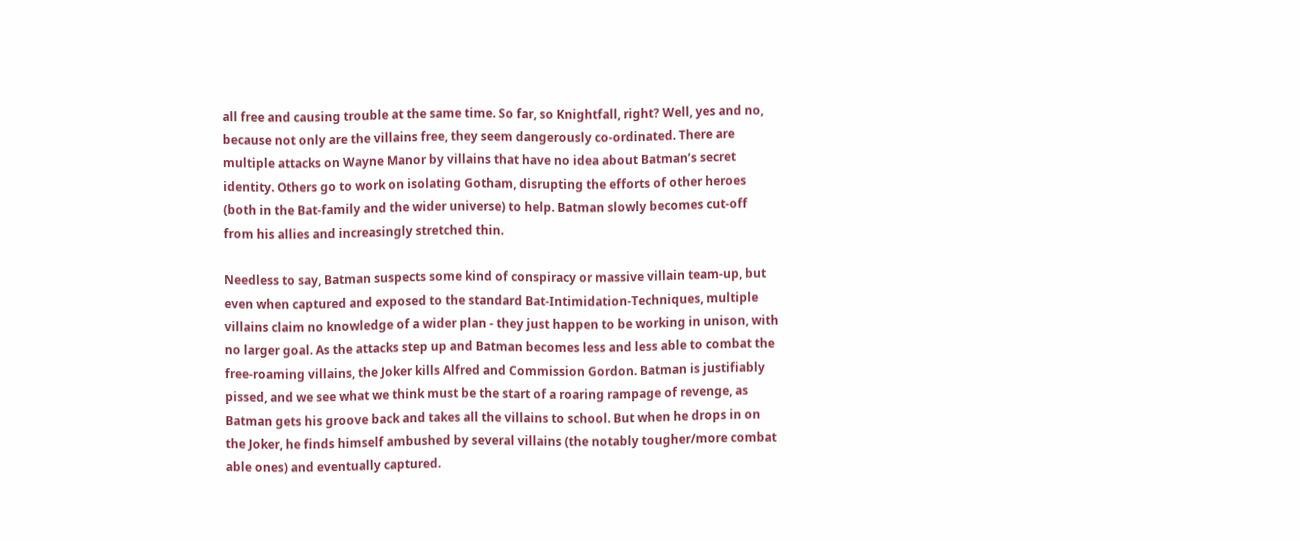all free and causing trouble at the same time. So far, so Knightfall, right? Well, yes and no, because not only are the villains free, they seem dangerously co-ordinated. There are multiple attacks on Wayne Manor by villains that have no idea about Batman’s secret identity. Others go to work on isolating Gotham, disrupting the efforts of other heroes (both in the Bat-family and the wider universe) to help. Batman slowly becomes cut-off from his allies and increasingly stretched thin.

Needless to say, Batman suspects some kind of conspiracy or massive villain team-up, but even when captured and exposed to the standard Bat-Intimidation-Techniques, multiple villains claim no knowledge of a wider plan - they just happen to be working in unison, with no larger goal. As the attacks step up and Batman becomes less and less able to combat the free-roaming villains, the Joker kills Alfred and Commission Gordon. Batman is justifiably pissed, and we see what we think must be the start of a roaring rampage of revenge, as Batman gets his groove back and takes all the villains to school. But when he drops in on the Joker, he finds himself ambushed by several villains (the notably tougher/more combat able ones) and eventually captured.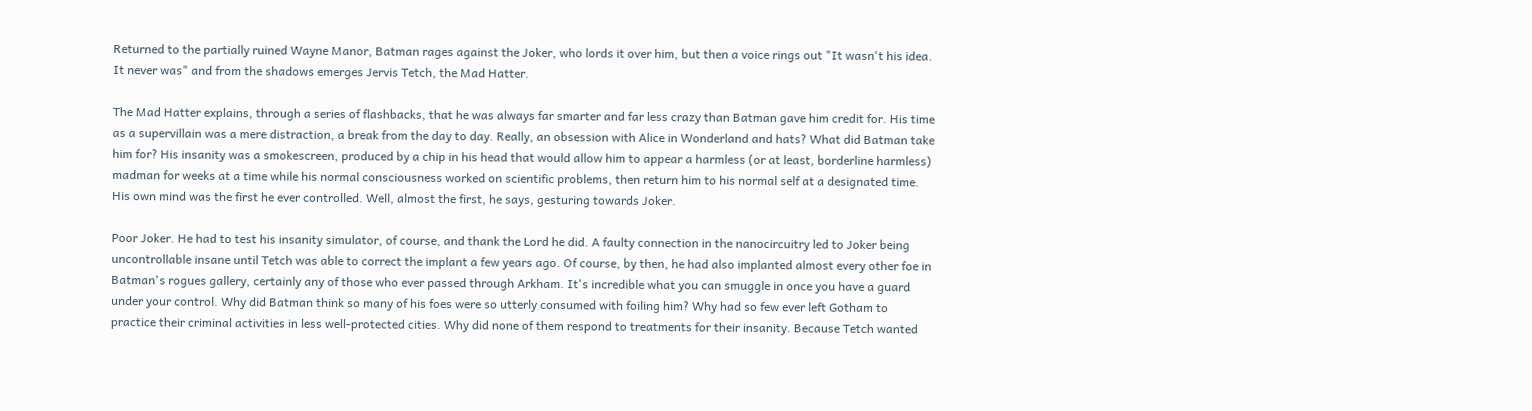Returned to the partially ruined Wayne Manor, Batman rages against the Joker, who lords it over him, but then a voice rings out "It wasn't his idea. It never was" and from the shadows emerges Jervis Tetch, the Mad Hatter.

The Mad Hatter explains, through a series of flashbacks, that he was always far smarter and far less crazy than Batman gave him credit for. His time as a supervillain was a mere distraction, a break from the day to day. Really, an obsession with Alice in Wonderland and hats? What did Batman take him for? His insanity was a smokescreen, produced by a chip in his head that would allow him to appear a harmless (or at least, borderline harmless) madman for weeks at a time while his normal consciousness worked on scientific problems, then return him to his normal self at a designated time. His own mind was the first he ever controlled. Well, almost the first, he says, gesturing towards Joker.

Poor Joker. He had to test his insanity simulator, of course, and thank the Lord he did. A faulty connection in the nanocircuitry led to Joker being uncontrollable insane until Tetch was able to correct the implant a few years ago. Of course, by then, he had also implanted almost every other foe in Batman's rogues gallery, certainly any of those who ever passed through Arkham. It's incredible what you can smuggle in once you have a guard under your control. Why did Batman think so many of his foes were so utterly consumed with foiling him? Why had so few ever left Gotham to practice their criminal activities in less well-protected cities. Why did none of them respond to treatments for their insanity. Because Tetch wanted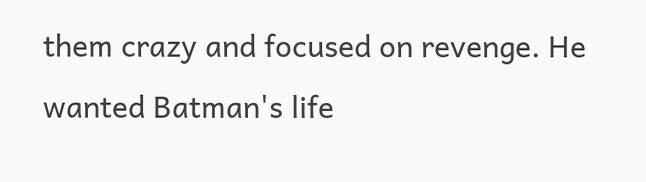them crazy and focused on revenge. He wanted Batman's life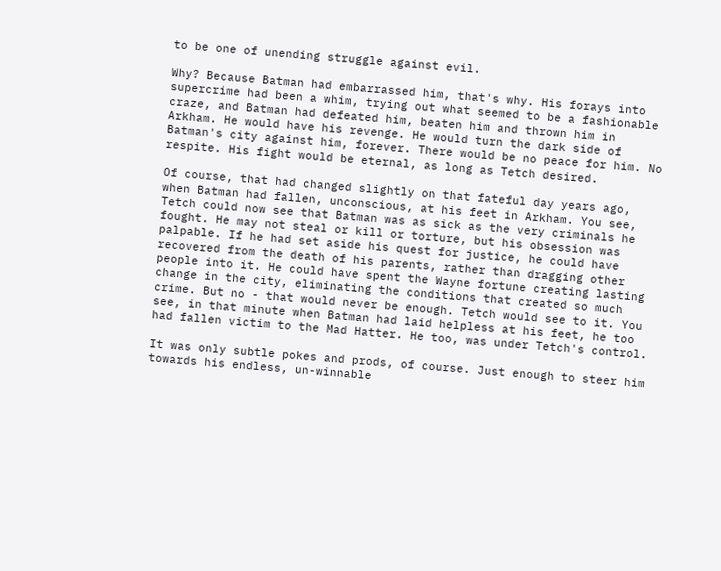to be one of unending struggle against evil.

Why? Because Batman had embarrassed him, that's why. His forays into supercrime had been a whim, trying out what seemed to be a fashionable craze, and Batman had defeated him, beaten him and thrown him in Arkham. He would have his revenge. He would turn the dark side of Batman's city against him, forever. There would be no peace for him. No respite. His fight would be eternal, as long as Tetch desired.

Of course, that had changed slightly on that fateful day years ago, when Batman had fallen, unconscious, at his feet in Arkham. You see, Tetch could now see that Batman was as sick as the very criminals he fought. He may not steal or kill or torture, but his obsession was palpable. If he had set aside his quest for justice, he could have recovered from the death of his parents, rather than dragging other people into it. He could have spent the Wayne fortune creating lasting change in the city, eliminating the conditions that created so much crime. But no - that would never be enough. Tetch would see to it. You see, in that minute when Batman had laid helpless at his feet, he too had fallen victim to the Mad Hatter. He too, was under Tetch's control.

It was only subtle pokes and prods, of course. Just enough to steer him towards his endless, un-winnable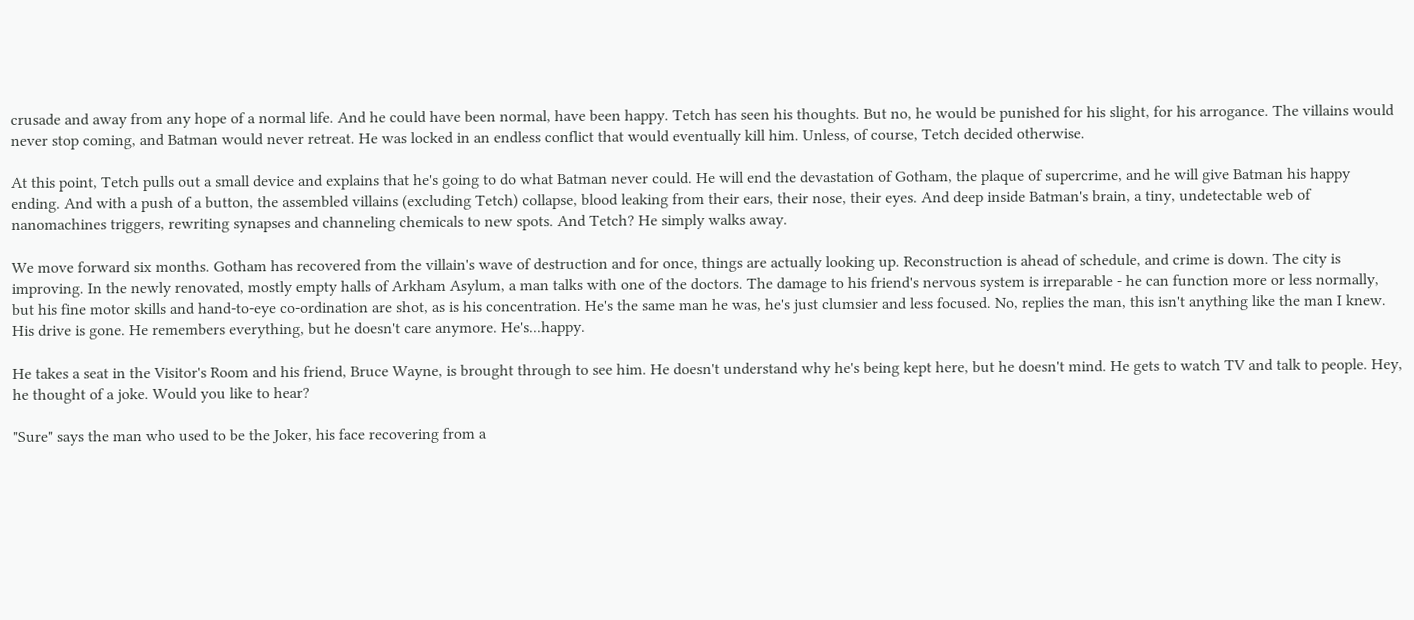crusade and away from any hope of a normal life. And he could have been normal, have been happy. Tetch has seen his thoughts. But no, he would be punished for his slight, for his arrogance. The villains would never stop coming, and Batman would never retreat. He was locked in an endless conflict that would eventually kill him. Unless, of course, Tetch decided otherwise.

At this point, Tetch pulls out a small device and explains that he's going to do what Batman never could. He will end the devastation of Gotham, the plaque of supercrime, and he will give Batman his happy ending. And with a push of a button, the assembled villains (excluding Tetch) collapse, blood leaking from their ears, their nose, their eyes. And deep inside Batman's brain, a tiny, undetectable web of nanomachines triggers, rewriting synapses and channeling chemicals to new spots. And Tetch? He simply walks away.

We move forward six months. Gotham has recovered from the villain's wave of destruction and for once, things are actually looking up. Reconstruction is ahead of schedule, and crime is down. The city is improving. In the newly renovated, mostly empty halls of Arkham Asylum, a man talks with one of the doctors. The damage to his friend's nervous system is irreparable - he can function more or less normally, but his fine motor skills and hand-to-eye co-ordination are shot, as is his concentration. He's the same man he was, he's just clumsier and less focused. No, replies the man, this isn't anything like the man I knew. His drive is gone. He remembers everything, but he doesn't care anymore. He's...happy.

He takes a seat in the Visitor's Room and his friend, Bruce Wayne, is brought through to see him. He doesn't understand why he's being kept here, but he doesn't mind. He gets to watch TV and talk to people. Hey, he thought of a joke. Would you like to hear?

"Sure" says the man who used to be the Joker, his face recovering from a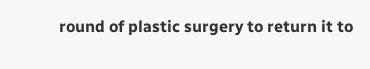round of plastic surgery to return it to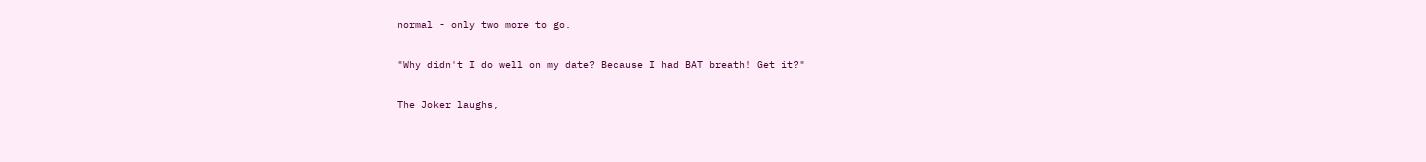normal - only two more to go.

"Why didn't I do well on my date? Because I had BAT breath! Get it?"

The Joker laughs,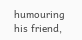humouring his friend,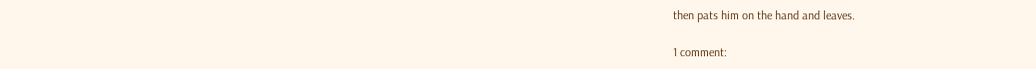then pats him on the hand and leaves.

1 comment: